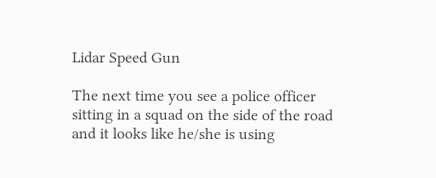Lidar Speed Gun

The next time you see a police officer sitting in a squad on the side of the road and it looks like he/she is using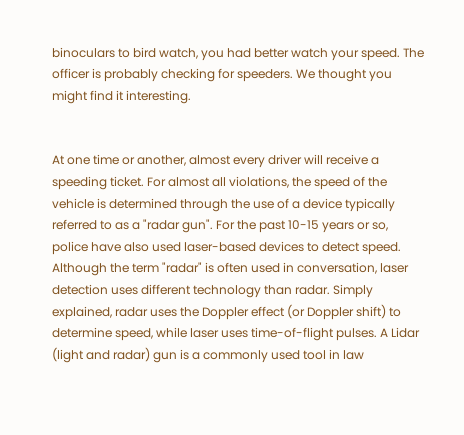binoculars to bird watch, you had better watch your speed. The officer is probably checking for speeders. We thought you might find it interesting.


At one time or another, almost every driver will receive a speeding ticket. For almost all violations, the speed of the vehicle is determined through the use of a device typically referred to as a "radar gun". For the past 10-15 years or so, police have also used laser-based devices to detect speed. Although the term "radar" is often used in conversation, laser detection uses different technology than radar. Simply explained, radar uses the Doppler effect (or Doppler shift) to determine speed, while laser uses time-of-flight pulses. A Lidar (light and radar) gun is a commonly used tool in law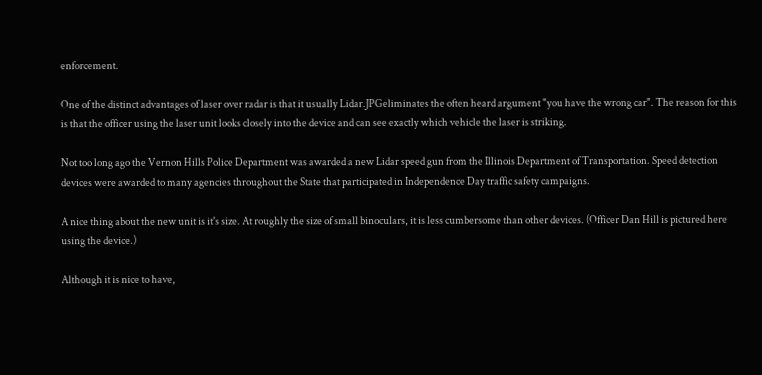enforcement.

One of the distinct advantages of laser over radar is that it usually Lidar.JPGeliminates the often heard argument "you have the wrong car". The reason for this is that the officer using the laser unit looks closely into the device and can see exactly which vehicle the laser is striking.

Not too long ago the Vernon Hills Police Department was awarded a new Lidar speed gun from the Illinois Department of Transportation. Speed detection devices were awarded to many agencies throughout the State that participated in Independence Day traffic safety campaigns.

A nice thing about the new unit is it's size. At roughly the size of small binoculars, it is less cumbersome than other devices. (Officer Dan Hill is pictured here using the device.)

Although it is nice to have,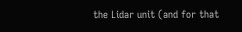the Lidar unit (and for that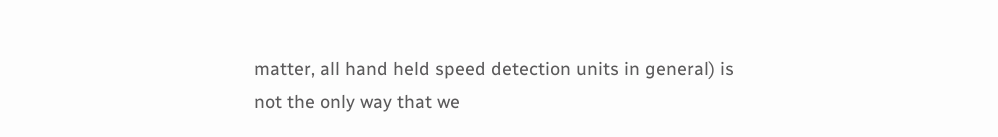matter, all hand held speed detection units in general) is not the only way that we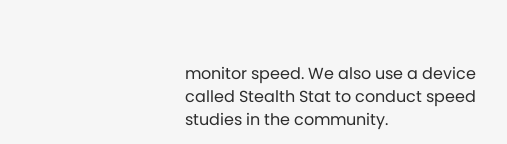monitor speed. We also use a device called Stealth Stat to conduct speed studies in the community.